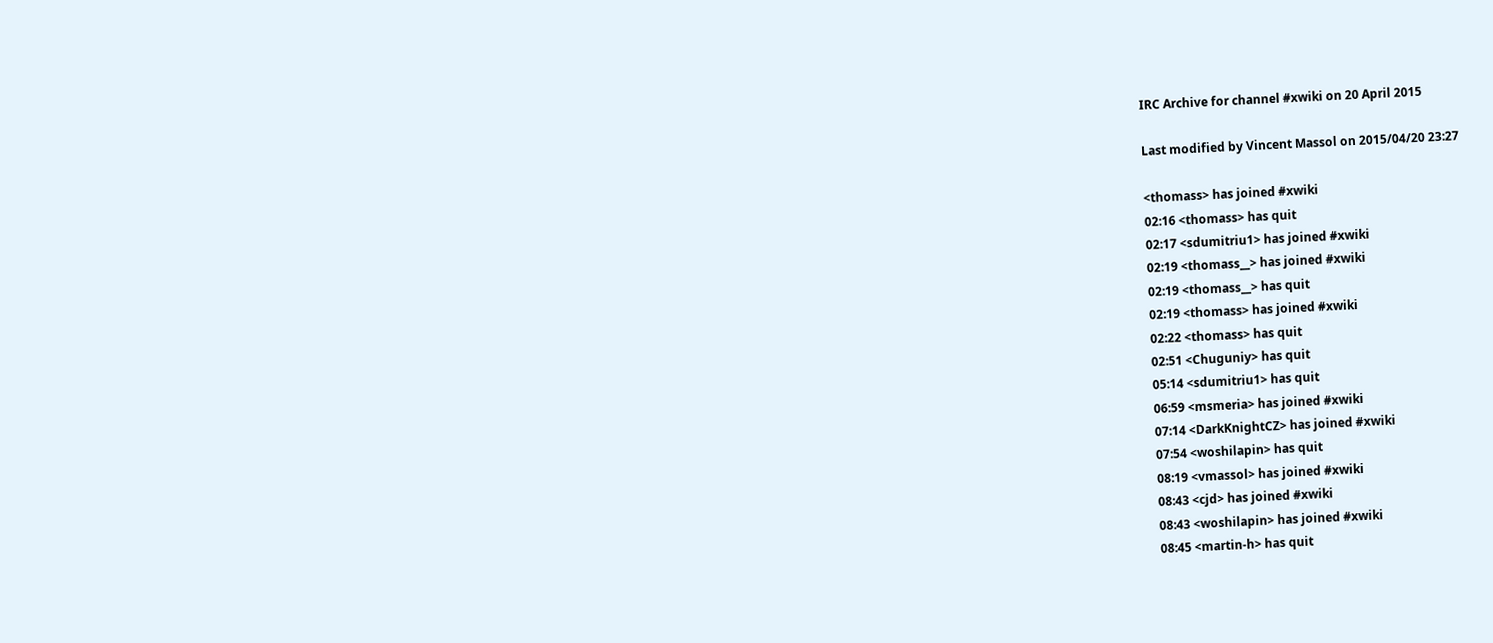IRC Archive for channel #xwiki on 20 April 2015

Last modified by Vincent Massol on 2015/04/20 23:27

<thomass> has joined #xwiki
02:16 <thomass> has quit
02:17 <sdumitriu1> has joined #xwiki
02:19 <thomass__> has joined #xwiki
02:19 <thomass__> has quit
02:19 <thomass> has joined #xwiki
02:22 <thomass> has quit
02:51 <Chuguniy> has quit
05:14 <sdumitriu1> has quit
06:59 <msmeria> has joined #xwiki
07:14 <DarkKnightCZ> has joined #xwiki
07:54 <woshilapin> has quit
08:19 <vmassol> has joined #xwiki
08:43 <cjd> has joined #xwiki
08:43 <woshilapin> has joined #xwiki
08:45 <martin-h> has quit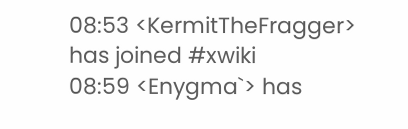08:53 <KermitTheFragger> has joined #xwiki
08:59 <Enygma`> has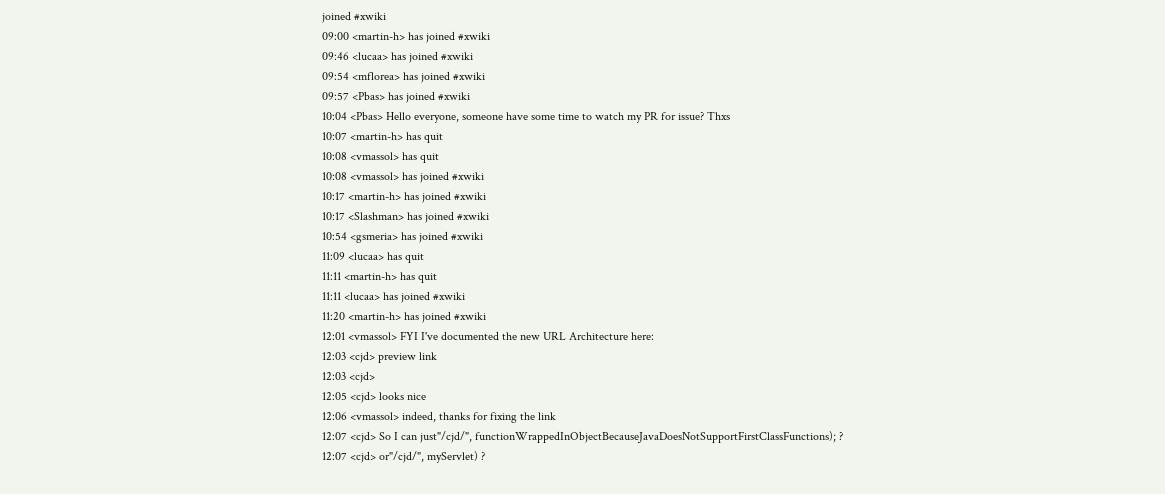joined #xwiki
09:00 <martin-h> has joined #xwiki
09:46 <lucaa> has joined #xwiki
09:54 <mflorea> has joined #xwiki
09:57 <Pbas> has joined #xwiki
10:04 <Pbas> Hello everyone, someone have some time to watch my PR for issue? Thxs
10:07 <martin-h> has quit
10:08 <vmassol> has quit
10:08 <vmassol> has joined #xwiki
10:17 <martin-h> has joined #xwiki
10:17 <Slashman> has joined #xwiki
10:54 <gsmeria> has joined #xwiki
11:09 <lucaa> has quit
11:11 <martin-h> has quit
11:11 <lucaa> has joined #xwiki
11:20 <martin-h> has joined #xwiki
12:01 <vmassol> FYI I've documented the new URL Architecture here:
12:03 <cjd> preview link
12:03 <cjd>
12:05 <cjd> looks nice
12:06 <vmassol> indeed, thanks for fixing the link
12:07 <cjd> So I can just"/cjd/", functionWrappedInObjectBecauseJavaDoesNotSupportFirstClassFunctions); ?
12:07 <cjd> or"/cjd/", myServlet) ?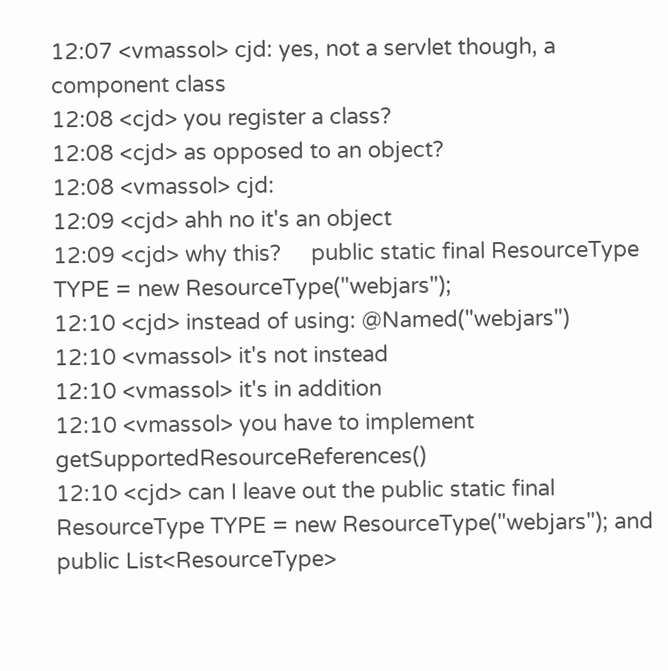12:07 <vmassol> cjd: yes, not a servlet though, a component class
12:08 <cjd> you register a class?
12:08 <cjd> as opposed to an object?
12:08 <vmassol> cjd:
12:09 <cjd> ahh no it's an object
12:09 <cjd> why this?     public static final ResourceType TYPE = new ResourceType("webjars");
12:10 <cjd> instead of using: @Named("webjars")
12:10 <vmassol> it's not instead
12:10 <vmassol> it's in addition
12:10 <vmassol> you have to implement getSupportedResourceReferences()
12:10 <cjd> can I leave out the public static final ResourceType TYPE = new ResourceType("webjars"); and public List<ResourceType>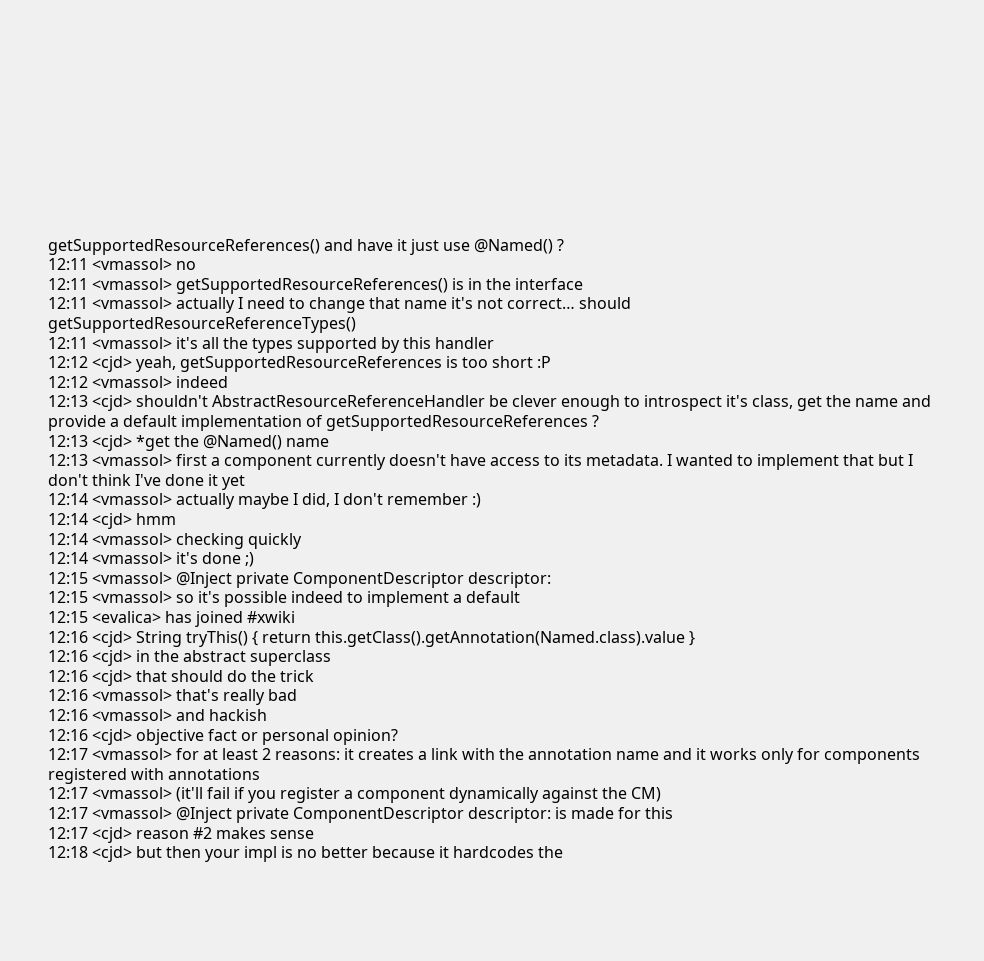getSupportedResourceReferences() and have it just use @Named() ?
12:11 <vmassol> no
12:11 <vmassol> getSupportedResourceReferences() is in the interface
12:11 <vmassol> actually I need to change that name it's not correct… should getSupportedResourceReferenceTypes()
12:11 <vmassol> it's all the types supported by this handler
12:12 <cjd> yeah, getSupportedResourceReferences is too short :P
12:12 <vmassol> indeed
12:13 <cjd> shouldn't AbstractResourceReferenceHandler be clever enough to introspect it's class, get the name and provide a default implementation of getSupportedResourceReferences ?
12:13 <cjd> *get the @Named() name
12:13 <vmassol> first a component currently doesn't have access to its metadata. I wanted to implement that but I don't think I've done it yet
12:14 <vmassol> actually maybe I did, I don't remember :)
12:14 <cjd> hmm
12:14 <vmassol> checking quickly
12:14 <vmassol> it's done ;)
12:15 <vmassol> @Inject private ComponentDescriptor descriptor:
12:15 <vmassol> so it's possible indeed to implement a default
12:15 <evalica> has joined #xwiki
12:16 <cjd> String tryThis() { return this.getClass().getAnnotation(Named.class).value }
12:16 <cjd> in the abstract superclass
12:16 <cjd> that should do the trick
12:16 <vmassol> that's really bad
12:16 <vmassol> and hackish
12:16 <cjd> objective fact or personal opinion?
12:17 <vmassol> for at least 2 reasons: it creates a link with the annotation name and it works only for components registered with annotations
12:17 <vmassol> (it'll fail if you register a component dynamically against the CM)
12:17 <vmassol> @Inject private ComponentDescriptor descriptor: is made for this
12:17 <cjd> reason #2 makes sense
12:18 <cjd> but then your impl is no better because it hardcodes the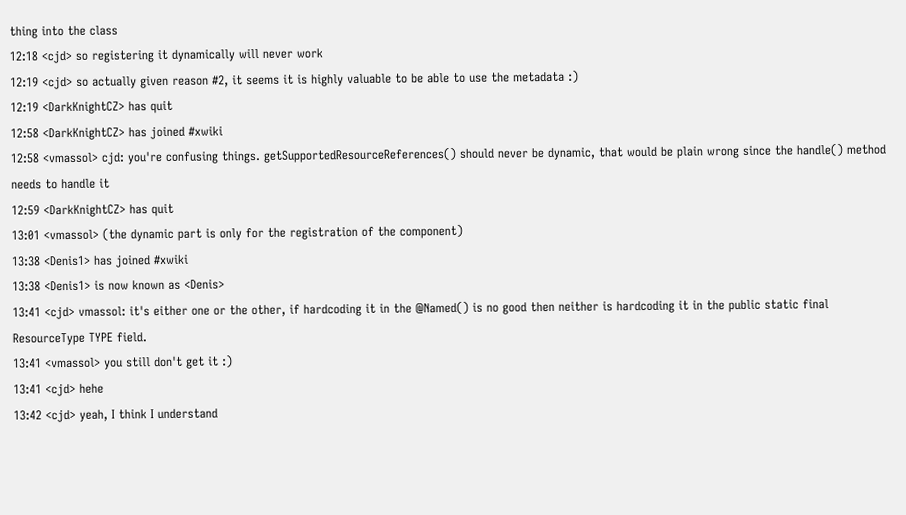thing into the class
12:18 <cjd> so registering it dynamically will never work
12:19 <cjd> so actually given reason #2, it seems it is highly valuable to be able to use the metadata :)
12:19 <DarkKnightCZ> has quit
12:58 <DarkKnightCZ> has joined #xwiki
12:58 <vmassol> cjd: you're confusing things. getSupportedResourceReferences() should never be dynamic, that would be plain wrong since the handle() method needs to handle it
12:59 <DarkKnightCZ> has quit
13:01 <vmassol> (the dynamic part is only for the registration of the component)
13:38 <Denis1> has joined #xwiki
13:38 <Denis1> is now known as <Denis>
13:41 <cjd> vmassol: it's either one or the other, if hardcoding it in the @Named() is no good then neither is hardcoding it in the public static final ResourceType TYPE field.
13:41 <vmassol> you still don't get it :)
13:41 <cjd> hehe
13:42 <cjd> yeah, I think I understand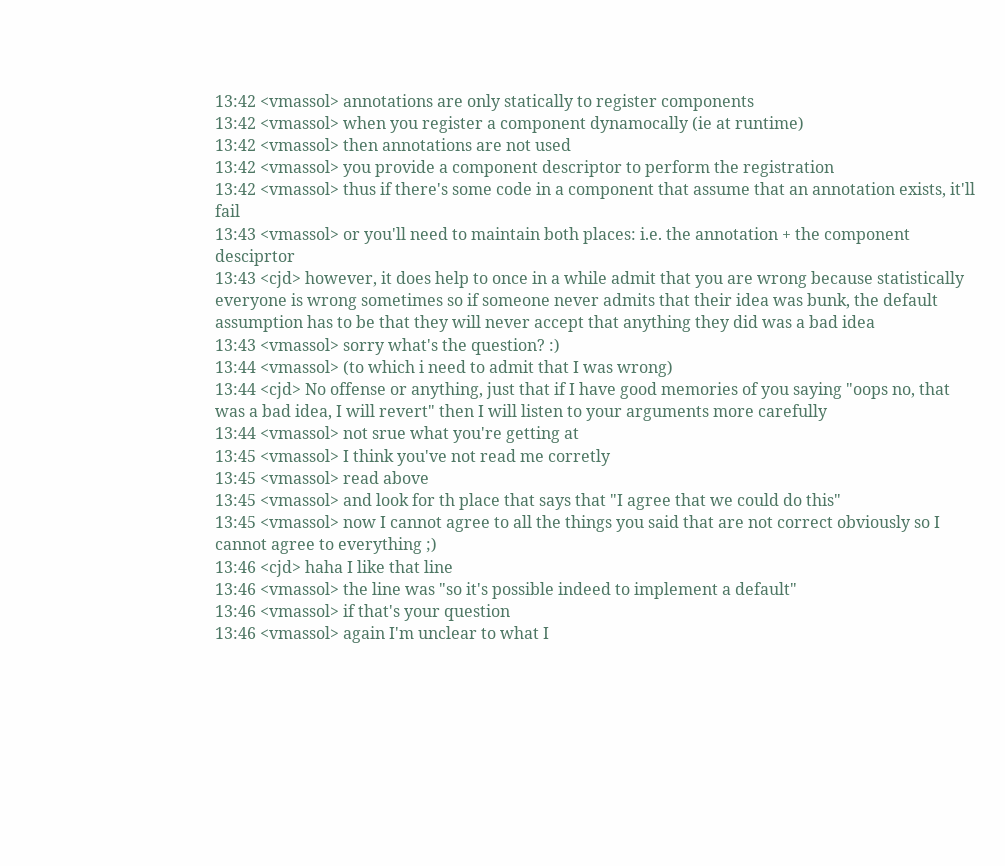13:42 <vmassol> annotations are only statically to register components
13:42 <vmassol> when you register a component dynamocally (ie at runtime)
13:42 <vmassol> then annotations are not used
13:42 <vmassol> you provide a component descriptor to perform the registration
13:42 <vmassol> thus if there's some code in a component that assume that an annotation exists, it'll fail
13:43 <vmassol> or you'll need to maintain both places: i.e. the annotation + the component desciprtor
13:43 <cjd> however, it does help to once in a while admit that you are wrong because statistically everyone is wrong sometimes so if someone never admits that their idea was bunk, the default assumption has to be that they will never accept that anything they did was a bad idea
13:43 <vmassol> sorry what's the question? :)
13:44 <vmassol> (to which i need to admit that I was wrong)
13:44 <cjd> No offense or anything, just that if I have good memories of you saying "oops no, that was a bad idea, I will revert" then I will listen to your arguments more carefully
13:44 <vmassol> not srue what you're getting at
13:45 <vmassol> I think you've not read me corretly
13:45 <vmassol> read above
13:45 <vmassol> and look for th place that says that "I agree that we could do this"
13:45 <vmassol> now I cannot agree to all the things you said that are not correct obviously so I cannot agree to everything ;)
13:46 <cjd> haha I like that line
13:46 <vmassol> the line was "so it's possible indeed to implement a default"
13:46 <vmassol> if that's your question
13:46 <vmassol> again I'm unclear to what I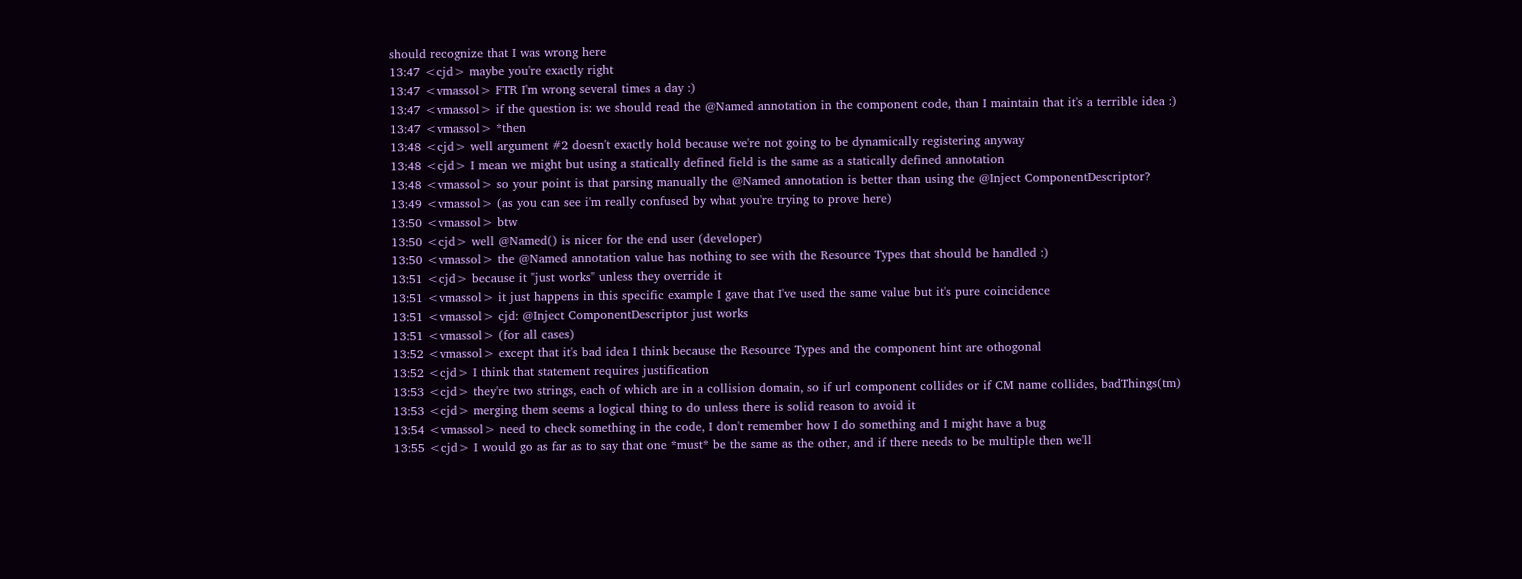should recognize that I was wrong here
13:47 <cjd> maybe you're exactly right
13:47 <vmassol> FTR I'm wrong several times a day :)
13:47 <vmassol> if the question is: we should read the @Named annotation in the component code, than I maintain that it's a terrible idea :)
13:47 <vmassol> *then
13:48 <cjd> well argument #2 doesn't exactly hold because we're not going to be dynamically registering anyway
13:48 <cjd> I mean we might but using a statically defined field is the same as a statically defined annotation
13:48 <vmassol> so your point is that parsing manually the @Named annotation is better than using the @Inject ComponentDescriptor?
13:49 <vmassol> (as you can see i'm really confused by what you're trying to prove here)
13:50 <vmassol> btw
13:50 <cjd> well @Named() is nicer for the end user (developer)
13:50 <vmassol> the @Named annotation value has nothing to see with the Resource Types that should be handled :)
13:51 <cjd> because it "just works" unless they override it
13:51 <vmassol> it just happens in this specific example I gave that I've used the same value but it's pure coincidence
13:51 <vmassol> cjd: @Inject ComponentDescriptor just works
13:51 <vmassol> (for all cases)
13:52 <vmassol> except that it's bad idea I think because the Resource Types and the component hint are othogonal
13:52 <cjd> I think that statement requires justification
13:53 <cjd> they're two strings, each of which are in a collision domain, so if url component collides or if CM name collides, badThings(tm)
13:53 <cjd> merging them seems a logical thing to do unless there is solid reason to avoid it
13:54 <vmassol> need to check something in the code, I don't remember how I do something and I might have a bug
13:55 <cjd> I would go as far as to say that one *must* be the same as the other, and if there needs to be multiple then we'll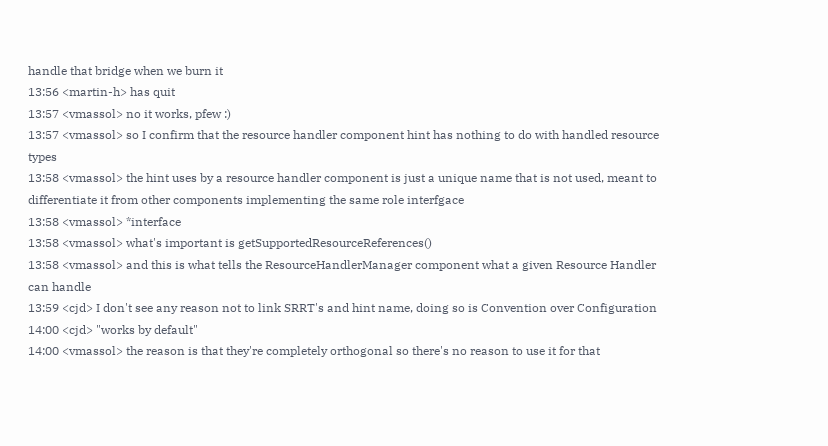handle that bridge when we burn it
13:56 <martin-h> has quit
13:57 <vmassol> no it works, pfew :)
13:57 <vmassol> so I confirm that the resource handler component hint has nothing to do with handled resource types
13:58 <vmassol> the hint uses by a resource handler component is just a unique name that is not used, meant to differentiate it from other components implementing the same role interfgace
13:58 <vmassol> *interface
13:58 <vmassol> what's important is getSupportedResourceReferences()
13:58 <vmassol> and this is what tells the ResourceHandlerManager component what a given Resource Handler can handle
13:59 <cjd> I don't see any reason not to link SRRT's and hint name, doing so is Convention over Configuration
14:00 <cjd> "works by default"
14:00 <vmassol> the reason is that they're completely orthogonal so there's no reason to use it for that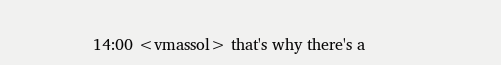14:00 <vmassol> that's why there's a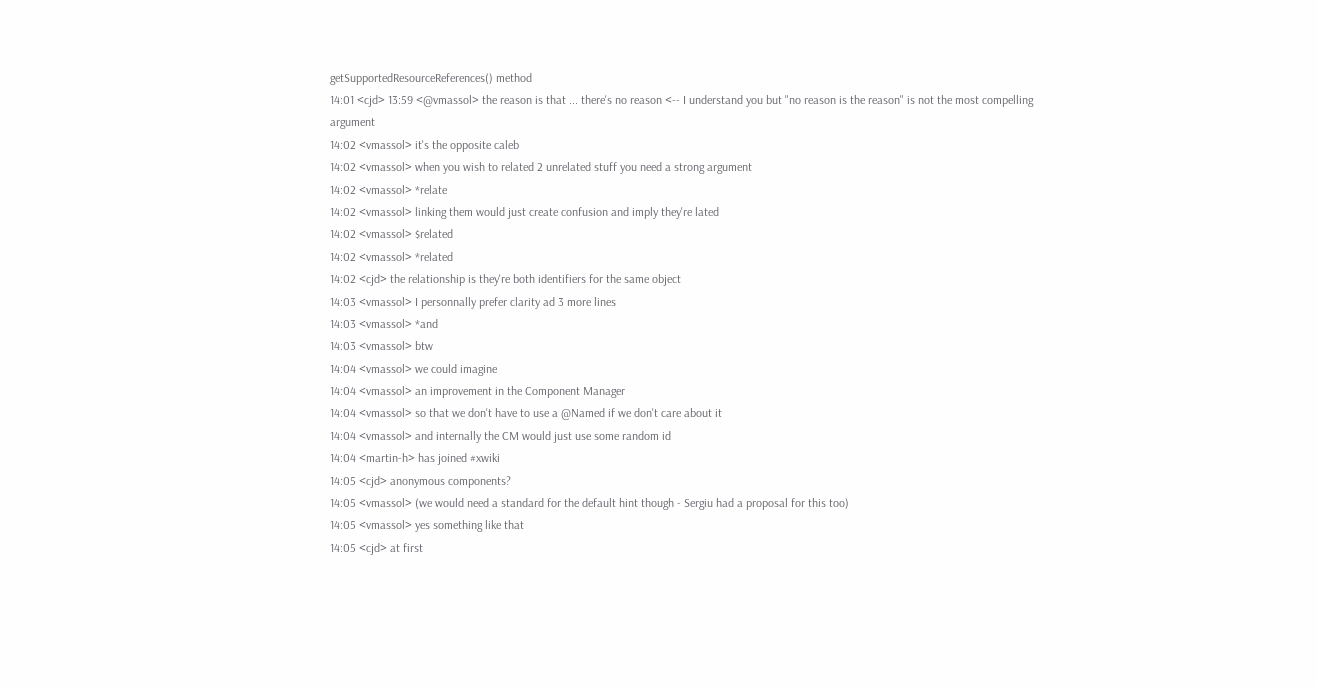getSupportedResourceReferences() method
14:01 <cjd> 13:59 <@vmassol> the reason is that ... there's no reason <-- I understand you but "no reason is the reason" is not the most compelling argument
14:02 <vmassol> it's the opposite caleb
14:02 <vmassol> when you wish to related 2 unrelated stuff you need a strong argument
14:02 <vmassol> *relate
14:02 <vmassol> linking them would just create confusion and imply they're lated
14:02 <vmassol> $related
14:02 <vmassol> *related
14:02 <cjd> the relationship is they're both identifiers for the same object
14:03 <vmassol> I personnally prefer clarity ad 3 more lines
14:03 <vmassol> *and
14:03 <vmassol> btw
14:04 <vmassol> we could imagine
14:04 <vmassol> an improvement in the Component Manager
14:04 <vmassol> so that we don't have to use a @Named if we don't care about it
14:04 <vmassol> and internally the CM would just use some random id
14:04 <martin-h> has joined #xwiki
14:05 <cjd> anonymous components?
14:05 <vmassol> (we would need a standard for the default hint though - Sergiu had a proposal for this too)
14:05 <vmassol> yes something like that
14:05 <cjd> at first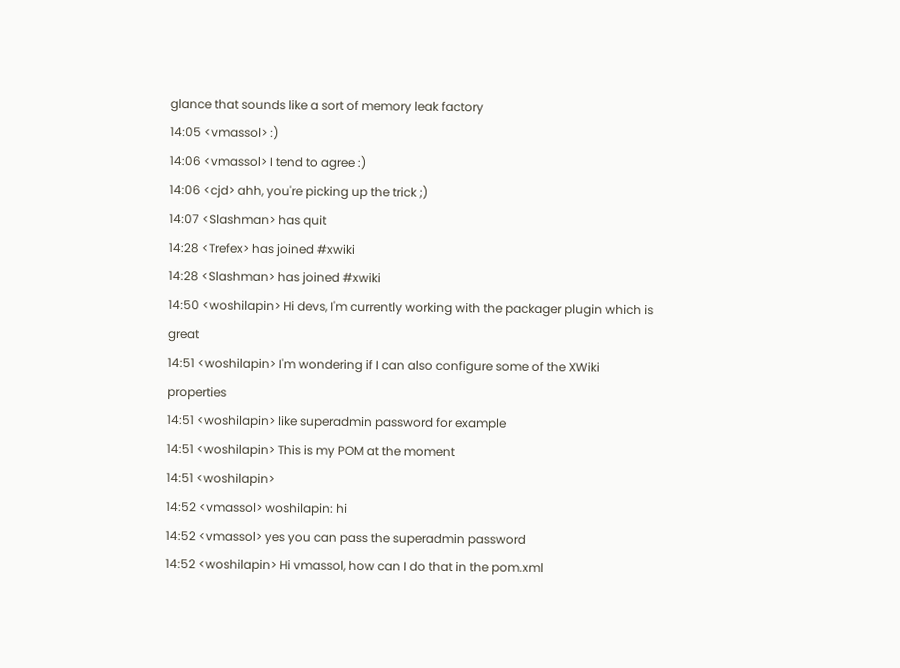glance that sounds like a sort of memory leak factory
14:05 <vmassol> :)
14:06 <vmassol> I tend to agree :)
14:06 <cjd> ahh, you're picking up the trick ;)
14:07 <Slashman> has quit
14:28 <Trefex> has joined #xwiki
14:28 <Slashman> has joined #xwiki
14:50 <woshilapin> Hi devs, I'm currently working with the packager plugin which is great
14:51 <woshilapin> I'm wondering if I can also configure some of the XWiki properties
14:51 <woshilapin> like superadmin password for example
14:51 <woshilapin> This is my POM at the moment
14:51 <woshilapin>
14:52 <vmassol> woshilapin: hi
14:52 <vmassol> yes you can pass the superadmin password
14:52 <woshilapin> Hi vmassol, how can I do that in the pom.xml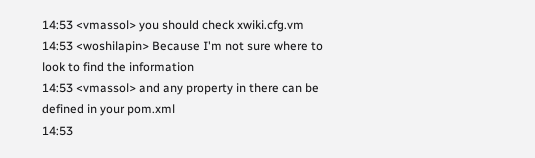14:53 <vmassol> you should check xwiki.cfg.vm
14:53 <woshilapin> Because I'm not sure where to look to find the information
14:53 <vmassol> and any property in there can be defined in your pom.xml
14:53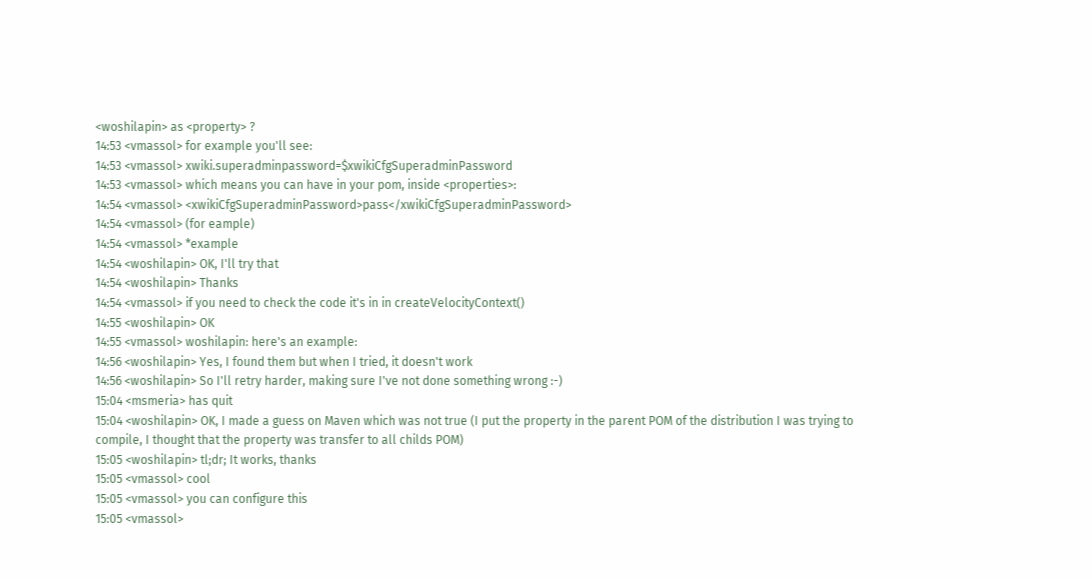<woshilapin> as <property> ?
14:53 <vmassol> for example you'll see:
14:53 <vmassol> xwiki.superadminpassword=$xwikiCfgSuperadminPassword
14:53 <vmassol> which means you can have in your pom, inside <properties>:
14:54 <vmassol> <xwikiCfgSuperadminPassword>pass</xwikiCfgSuperadminPassword>
14:54 <vmassol> (for eample)
14:54 <vmassol> *example
14:54 <woshilapin> OK, I'll try that
14:54 <woshilapin> Thanks
14:54 <vmassol> if you need to check the code it's in in createVelocityContext()
14:55 <woshilapin> OK
14:55 <vmassol> woshilapin: here's an example:
14:56 <woshilapin> Yes, I found them but when I tried, it doesn't work
14:56 <woshilapin> So I'll retry harder, making sure I've not done something wrong :-)
15:04 <msmeria> has quit
15:04 <woshilapin> OK, I made a guess on Maven which was not true (I put the property in the parent POM of the distribution I was trying to compile, I thought that the property was transfer to all childs POM)
15:05 <woshilapin> tl;dr; It works, thanks
15:05 <vmassol> cool
15:05 <vmassol> you can configure this
15:05 <vmassol>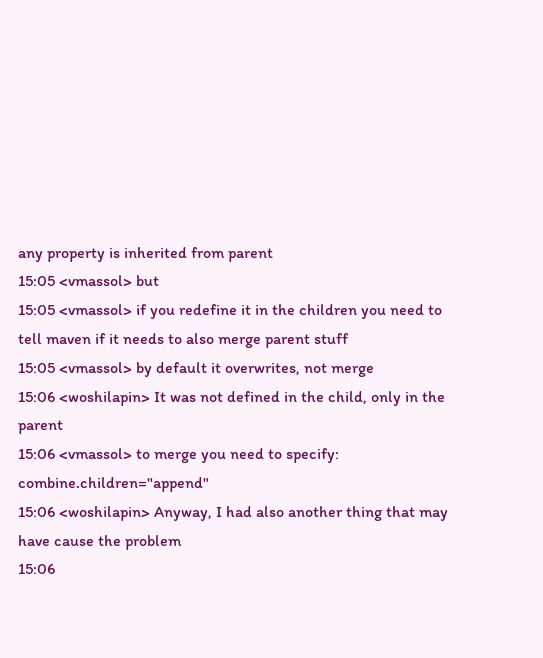any property is inherited from parent
15:05 <vmassol> but
15:05 <vmassol> if you redefine it in the children you need to tell maven if it needs to also merge parent stuff
15:05 <vmassol> by default it overwrites, not merge
15:06 <woshilapin> It was not defined in the child, only in the parent
15:06 <vmassol> to merge you need to specify: combine.children="append"
15:06 <woshilapin> Anyway, I had also another thing that may have cause the problem
15:06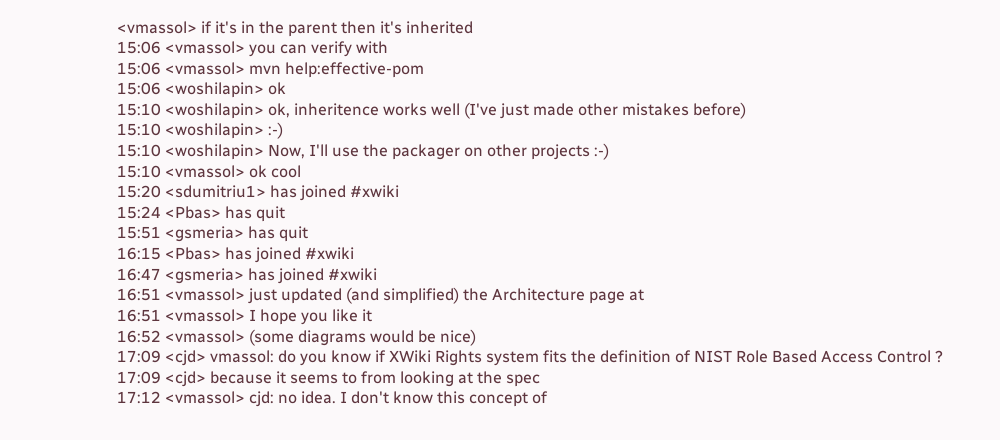<vmassol> if it's in the parent then it's inherited
15:06 <vmassol> you can verify with
15:06 <vmassol> mvn help:effective-pom
15:06 <woshilapin> ok
15:10 <woshilapin> ok, inheritence works well (I've just made other mistakes before)
15:10 <woshilapin> :-)
15:10 <woshilapin> Now, I'll use the packager on other projects :-)
15:10 <vmassol> ok cool
15:20 <sdumitriu1> has joined #xwiki
15:24 <Pbas> has quit
15:51 <gsmeria> has quit
16:15 <Pbas> has joined #xwiki
16:47 <gsmeria> has joined #xwiki
16:51 <vmassol> just updated (and simplified) the Architecture page at
16:51 <vmassol> I hope you like it
16:52 <vmassol> (some diagrams would be nice)
17:09 <cjd> vmassol: do you know if XWiki Rights system fits the definition of NIST Role Based Access Control ?
17:09 <cjd> because it seems to from looking at the spec
17:12 <vmassol> cjd: no idea. I don't know this concept of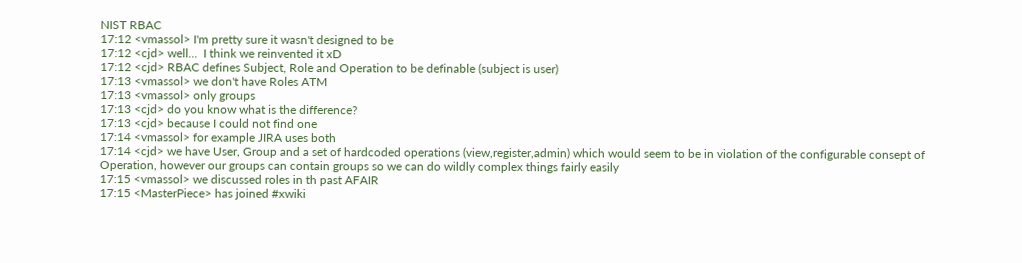NIST RBAC
17:12 <vmassol> I'm pretty sure it wasn't designed to be
17:12 <cjd> well...  I think we reinvented it xD
17:12 <cjd> RBAC defines Subject, Role and Operation to be definable (subject is user)
17:13 <vmassol> we don't have Roles ATM
17:13 <vmassol> only groups
17:13 <cjd> do you know what is the difference?
17:13 <cjd> because I could not find one
17:14 <vmassol> for example JIRA uses both
17:14 <cjd> we have User, Group and a set of hardcoded operations (view,register,admin) which would seem to be in violation of the configurable consept of Operation, however our groups can contain groups so we can do wildly complex things fairly easily
17:15 <vmassol> we discussed roles in th past AFAIR
17:15 <MasterPiece> has joined #xwiki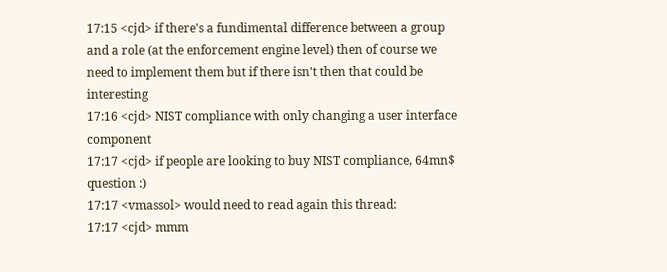17:15 <cjd> if there's a fundimental difference between a group and a role (at the enforcement engine level) then of course we need to implement them but if there isn't then that could be interesting
17:16 <cjd> NIST compliance with only changing a user interface component
17:17 <cjd> if people are looking to buy NIST compliance, 64mn$ question :)
17:17 <vmassol> would need to read again this thread:
17:17 <cjd> mmm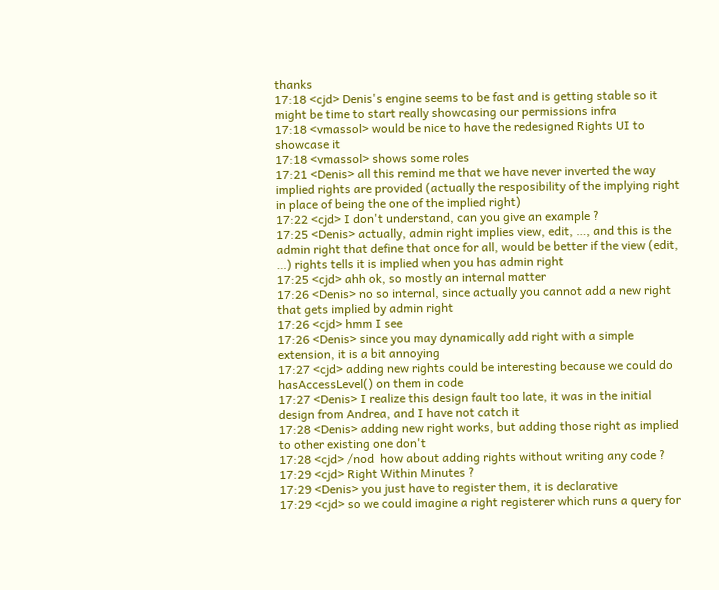thanks
17:18 <cjd> Denis's engine seems to be fast and is getting stable so it might be time to start really showcasing our permissions infra
17:18 <vmassol> would be nice to have the redesigned Rights UI to showcase it
17:18 <vmassol> shows some roles
17:21 <Denis> all this remind me that we have never inverted the way implied rights are provided (actually the resposibility of the implying right in place of being the one of the implied right)
17:22 <cjd> I don't understand, can you give an example ?
17:25 <Denis> actually, admin right implies view, edit, …, and this is the admin right that define that once for all, would be better if the view (edit, …) rights tells it is implied when you has admin right
17:25 <cjd> ahh ok, so mostly an internal matter
17:26 <Denis> no so internal, since actually you cannot add a new right that gets implied by admin right
17:26 <cjd> hmm I see
17:26 <Denis> since you may dynamically add right with a simple extension, it is a bit annoying
17:27 <cjd> adding new rights could be interesting because we could do hasAccessLevel() on them in code
17:27 <Denis> I realize this design fault too late, it was in the initial design from Andrea, and I have not catch it
17:28 <Denis> adding new right works, but adding those right as implied to other existing one don't
17:28 <cjd> /nod  how about adding rights without writing any code ?
17:29 <cjd> Right Within Minutes ?
17:29 <Denis> you just have to register them, it is declarative
17:29 <cjd> so we could imagine a right registerer which runs a query for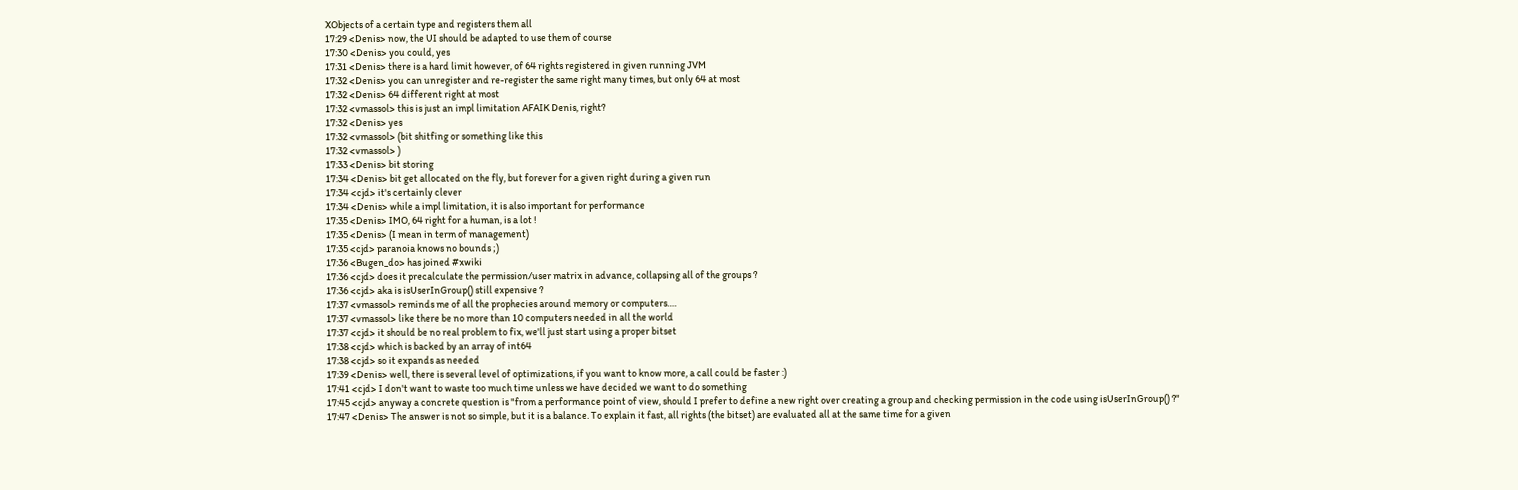XObjects of a certain type and registers them all
17:29 <Denis> now, the UI should be adapted to use them of course
17:30 <Denis> you could, yes
17:31 <Denis> there is a hard limit however, of 64 rights registered in given running JVM
17:32 <Denis> you can unregister and re-register the same right many times, but only 64 at most
17:32 <Denis> 64 different right at most
17:32 <vmassol> this is just an impl limitation AFAIK Denis, right?
17:32 <Denis> yes
17:32 <vmassol> (bit shitfing or something like this
17:32 <vmassol> )
17:33 <Denis> bit storing
17:34 <Denis> bit get allocated on the fly, but forever for a given right during a given run
17:34 <cjd> it's certainly clever
17:34 <Denis> while a impl limitation, it is also important for performance
17:35 <Denis> IMO, 64 right for a human, is a lot !
17:35 <Denis> (I mean in term of management)
17:35 <cjd> paranoia knows no bounds ;)
17:36 <Bugen_do> has joined #xwiki
17:36 <cjd> does it precalculate the permission/user matrix in advance, collapsing all of the groups ?
17:36 <cjd> aka is isUserInGroup() still expensive ?
17:37 <vmassol> reminds me of all the prophecies around memory or computers….
17:37 <vmassol> like there be no more than 10 computers needed in all the world
17:37 <cjd> it should be no real problem to fix, we'll just start using a proper bitset
17:38 <cjd> which is backed by an array of int64
17:38 <cjd> so it expands as needed
17:39 <Denis> well, there is several level of optimizations, if you want to know more, a call could be faster :)
17:41 <cjd> I don't want to waste too much time unless we have decided we want to do something
17:45 <cjd> anyway a concrete question is "from a performance point of view, should I prefer to define a new right over creating a group and checking permission in the code using isUserInGroup() ?"
17:47 <Denis> The answer is not so simple, but it is a balance. To explain it fast, all rights (the bitset) are evaluated all at the same time for a given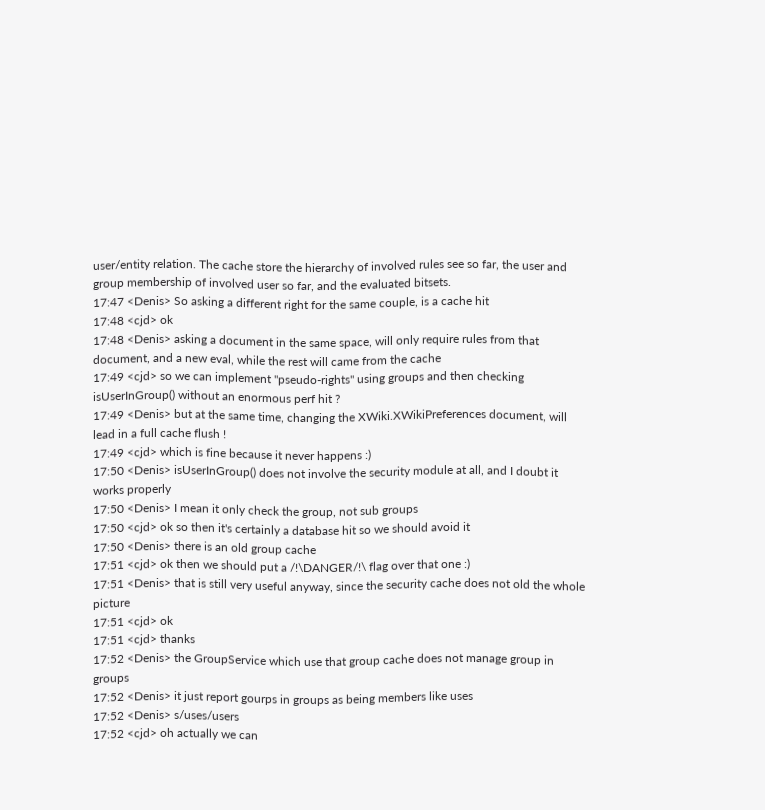user/entity relation. The cache store the hierarchy of involved rules see so far, the user and group membership of involved user so far, and the evaluated bitsets.
17:47 <Denis> So asking a different right for the same couple, is a cache hit
17:48 <cjd> ok
17:48 <Denis> asking a document in the same space, will only require rules from that document, and a new eval, while the rest will came from the cache
17:49 <cjd> so we can implement "pseudo-rights" using groups and then checking isUserInGroup() without an enormous perf hit ?
17:49 <Denis> but at the same time, changing the XWiki.XWikiPreferences document, will lead in a full cache flush !
17:49 <cjd> which is fine because it never happens :)
17:50 <Denis> isUserInGroup() does not involve the security module at all, and I doubt it works properly
17:50 <Denis> I mean it only check the group, not sub groups
17:50 <cjd> ok so then it's certainly a database hit so we should avoid it
17:50 <Denis> there is an old group cache
17:51 <cjd> ok then we should put a /!\DANGER/!\ flag over that one :)
17:51 <Denis> that is still very useful anyway, since the security cache does not old the whole picture
17:51 <cjd> ok
17:51 <cjd> thanks
17:52 <Denis> the GroupService which use that group cache does not manage group in groups
17:52 <Denis> it just report gourps in groups as being members like uses
17:52 <Denis> s/uses/users
17:52 <cjd> oh actually we can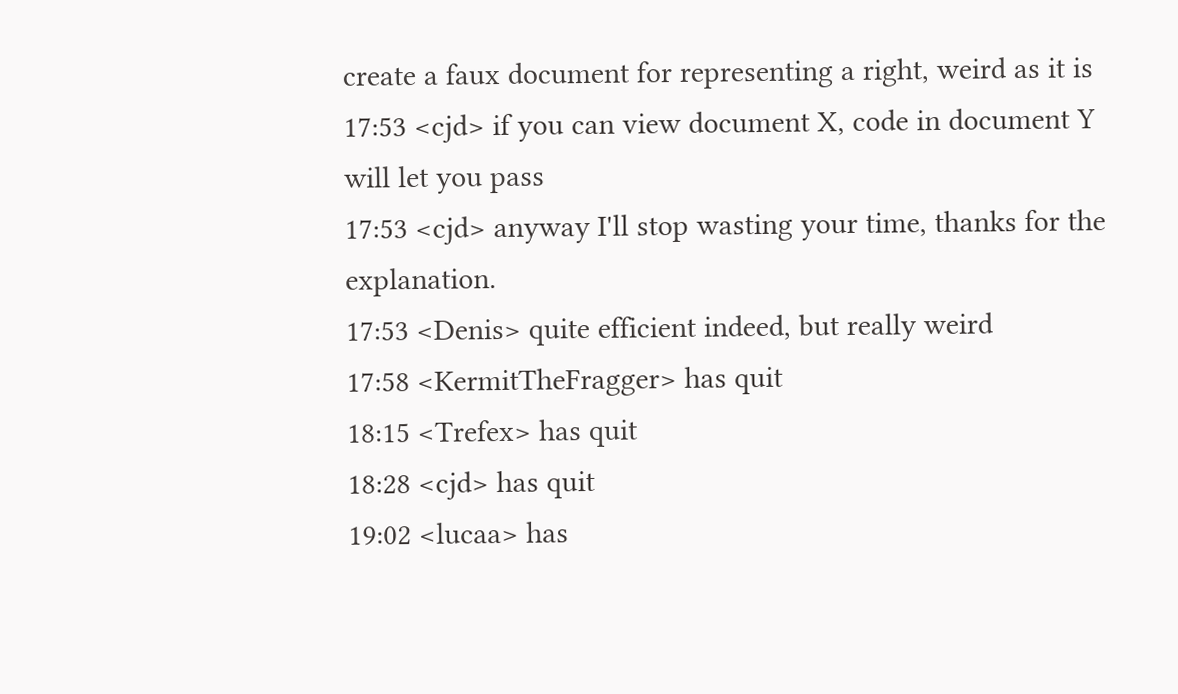create a faux document for representing a right, weird as it is
17:53 <cjd> if you can view document X, code in document Y will let you pass
17:53 <cjd> anyway I'll stop wasting your time, thanks for the explanation.
17:53 <Denis> quite efficient indeed, but really weird
17:58 <KermitTheFragger> has quit
18:15 <Trefex> has quit
18:28 <cjd> has quit
19:02 <lucaa> has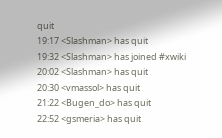quit
19:17 <Slashman> has quit
19:32 <Slashman> has joined #xwiki
20:02 <Slashman> has quit
20:30 <vmassol> has quit
21:22 <Bugen_do> has quit
22:52 <gsmeria> has quit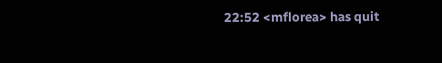22:52 <mflorea> has quit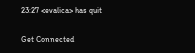23:27 <evalica> has quit

Get Connected